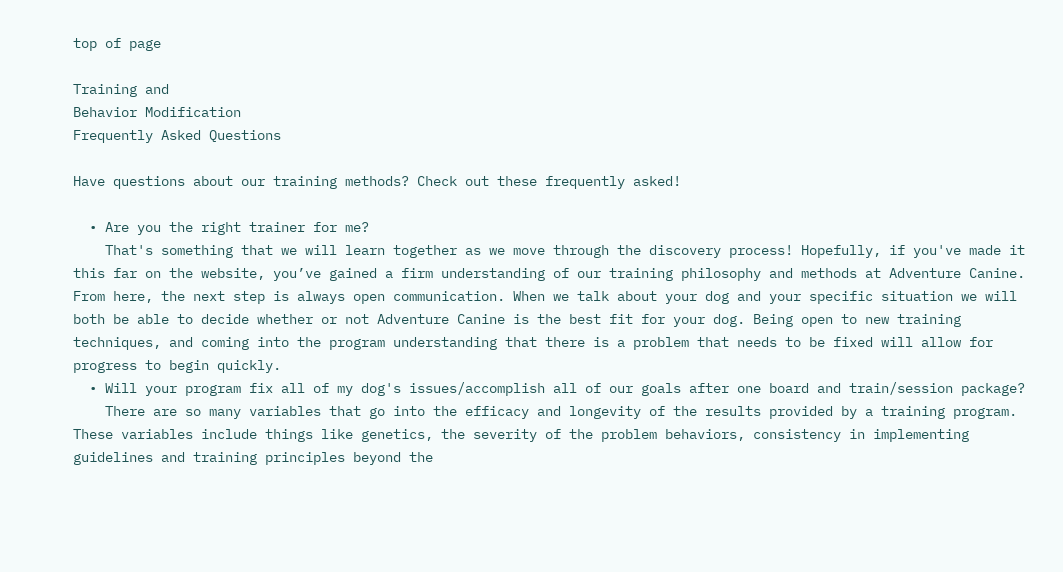top of page

Training and
Behavior Modification
Frequently Asked Questions

Have questions about our training methods? Check out these frequently asked!

  • Are you the right trainer for me?
    That's something that we will learn together as we move through the discovery process! Hopefully, if you've made it this far on the website, you’ve gained a firm understanding of our training philosophy and methods at Adventure Canine. From here, the next step is always open communication. When we talk about your dog and your specific situation we will both be able to decide whether or not Adventure Canine is the best fit for your dog. Being open to new training techniques, and coming into the program understanding that there is a problem that needs to be fixed will allow for progress to begin quickly.
  • Will your program fix all of my dog's issues/accomplish all of our goals after one board and train/session package?
    There are so many variables that go into the efficacy and longevity of the results provided by a training program. These variables include things like genetics, the severity of the problem behaviors, consistency in implementing guidelines and training principles beyond the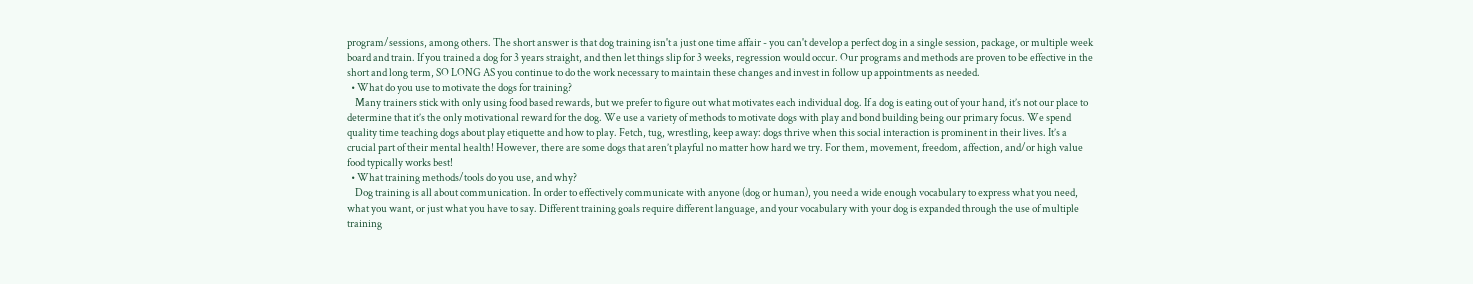program/sessions, among others. The short answer is that dog training isn't a just one time affair - you can't develop a perfect dog in a single session, package, or multiple week board and train. If you trained a dog for 3 years straight, and then let things slip for 3 weeks, regression would occur. Our programs and methods are proven to be effective in the short and long term, SO LONG AS you continue to do the work necessary to maintain these changes and invest in follow up appointments as needed.
  • What do you use to motivate the dogs for training?
    Many trainers stick with only using food based rewards, but we prefer to figure out what motivates each individual dog. If a dog is eating out of your hand, it’s not our place to determine that it’s the only motivational reward for the dog. We use a variety of methods to motivate dogs with play and bond building being our primary focus. We spend quality time teaching dogs about play etiquette and how to play. Fetch, tug, wrestling, keep away: dogs thrive when this social interaction is prominent in their lives. It’s a crucial part of their mental health! However, there are some dogs that aren’t playful no matter how hard we try. For them, movement, freedom, affection, and/or high value food typically works best!
  • What training methods/tools do you use, and why?
    Dog training is all about communication. In order to effectively communicate with anyone (dog or human), you need a wide enough vocabulary to express what you need, what you want, or just what you have to say. Different training goals require different language, and your vocabulary with your dog is expanded through the use of multiple training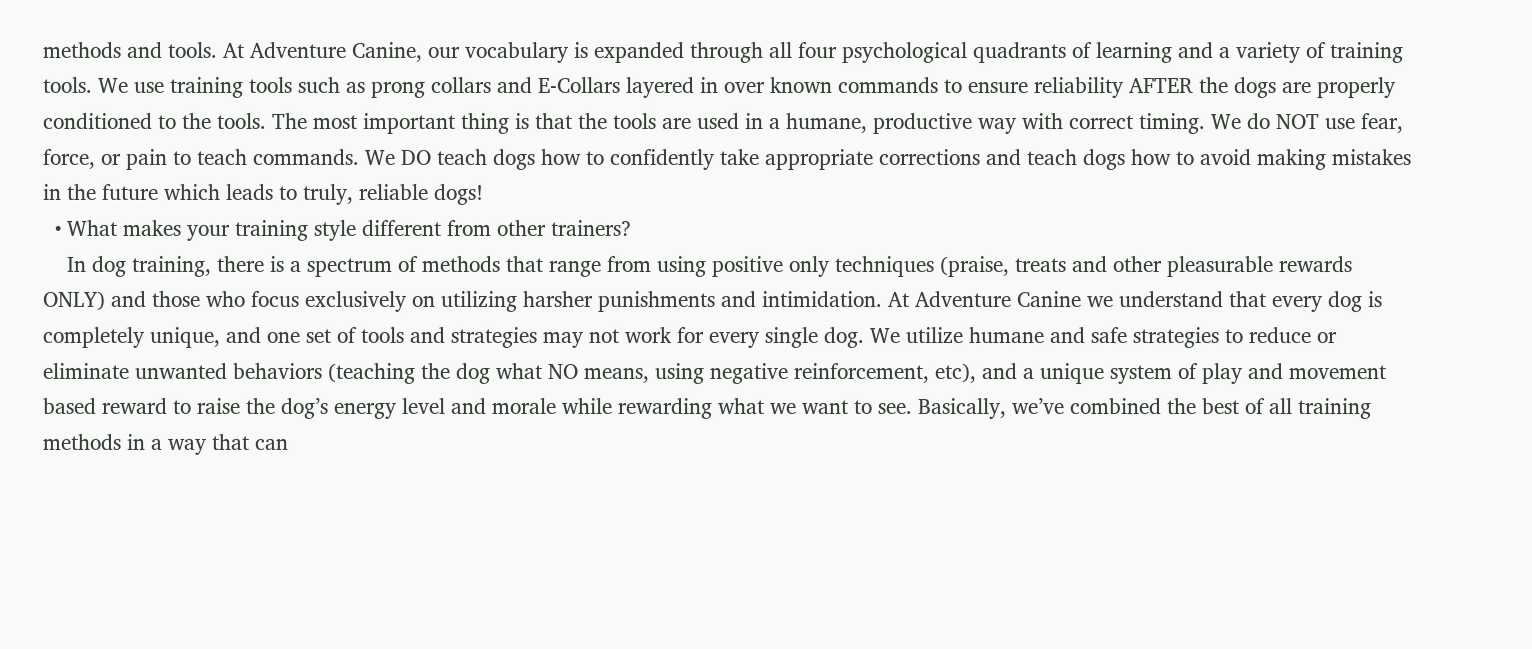methods and tools. At Adventure Canine, our vocabulary is expanded through all four psychological quadrants of learning and a variety of training tools. We use training tools such as prong collars and E-Collars layered in over known commands to ensure reliability AFTER the dogs are properly conditioned to the tools. The most important thing is that the tools are used in a humane, productive way with correct timing. We do NOT use fear, force, or pain to teach commands. We DO teach dogs how to confidently take appropriate corrections and teach dogs how to avoid making mistakes in the future which leads to truly, reliable dogs!
  • What makes your training style different from other trainers?
    In dog training, there is a spectrum of methods that range from using positive only techniques (praise, treats and other pleasurable rewards ONLY) and those who focus exclusively on utilizing harsher punishments and intimidation. At Adventure Canine we understand that every dog is completely unique, and one set of tools and strategies may not work for every single dog. We utilize humane and safe strategies to reduce or eliminate unwanted behaviors (teaching the dog what NO means, using negative reinforcement, etc), and a unique system of play and movement based reward to raise the dog’s energy level and morale while rewarding what we want to see. Basically, we’ve combined the best of all training methods in a way that can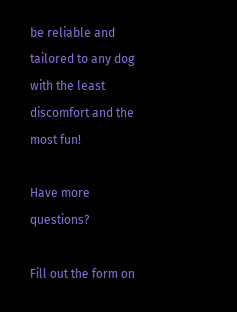be reliable and tailored to any dog with the least discomfort and the most fun!

Have more questions?

Fill out the form on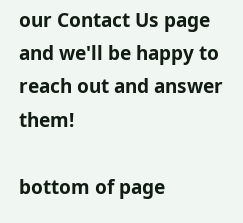our Contact Us page and we'll be happy to reach out and answer them!

bottom of page